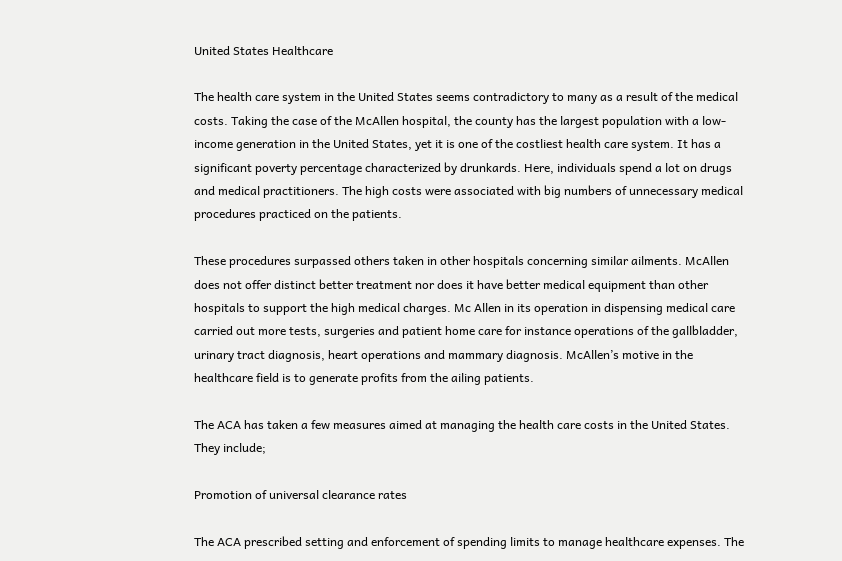United States Healthcare

The health care system in the United States seems contradictory to many as a result of the medical costs. Taking the case of the McAllen hospital, the county has the largest population with a low-income generation in the United States, yet it is one of the costliest health care system. It has a significant poverty percentage characterized by drunkards. Here, individuals spend a lot on drugs and medical practitioners. The high costs were associated with big numbers of unnecessary medical procedures practiced on the patients.

These procedures surpassed others taken in other hospitals concerning similar ailments. McAllen does not offer distinct better treatment nor does it have better medical equipment than other hospitals to support the high medical charges. Mc Allen in its operation in dispensing medical care carried out more tests, surgeries and patient home care for instance operations of the gallbladder, urinary tract diagnosis, heart operations and mammary diagnosis. McAllen’s motive in the healthcare field is to generate profits from the ailing patients.

The ACA has taken a few measures aimed at managing the health care costs in the United States. They include;

Promotion of universal clearance rates

The ACA prescribed setting and enforcement of spending limits to manage healthcare expenses. The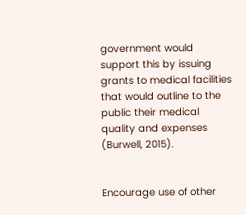government would support this by issuing grants to medical facilities that would outline to the public their medical quality and expenses (Burwell, 2015).


Encourage use of other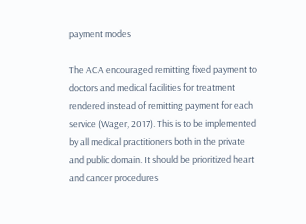payment modes

The ACA encouraged remitting fixed payment to doctors and medical facilities for treatment rendered instead of remitting payment for each service (Wager, 2017). This is to be implemented by all medical practitioners both in the private and public domain. It should be prioritized heart and cancer procedures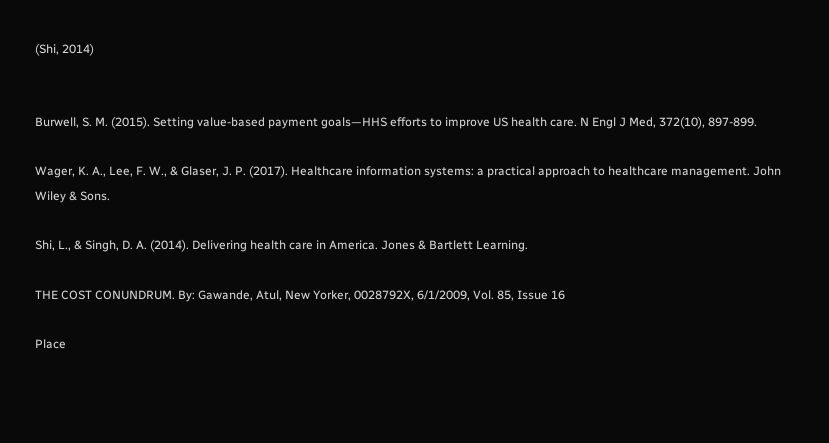(Shi, 2014)


Burwell, S. M. (2015). Setting value-based payment goals—HHS efforts to improve US health care. N Engl J Med, 372(10), 897-899.

Wager, K. A., Lee, F. W., & Glaser, J. P. (2017). Healthcare information systems: a practical approach to healthcare management. John Wiley & Sons.

Shi, L., & Singh, D. A. (2014). Delivering health care in America. Jones & Bartlett Learning.

THE COST CONUNDRUM. By: Gawande, Atul, New Yorker, 0028792X, 6/1/2009, Vol. 85, Issue 16

Place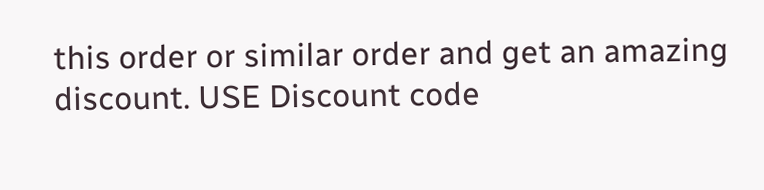this order or similar order and get an amazing discount. USE Discount code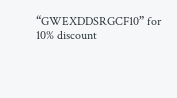“GWEXDDSRGCF10” for 10% discount